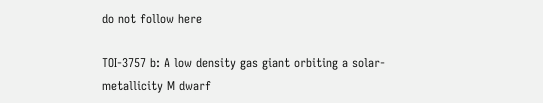do not follow here

TOI-3757 b: A low density gas giant orbiting a solar-metallicity M dwarf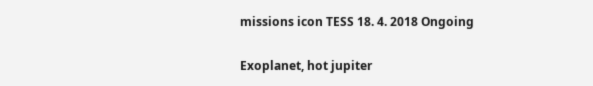missions icon TESS 18. 4. 2018 Ongoing

Exoplanet, hot jupiter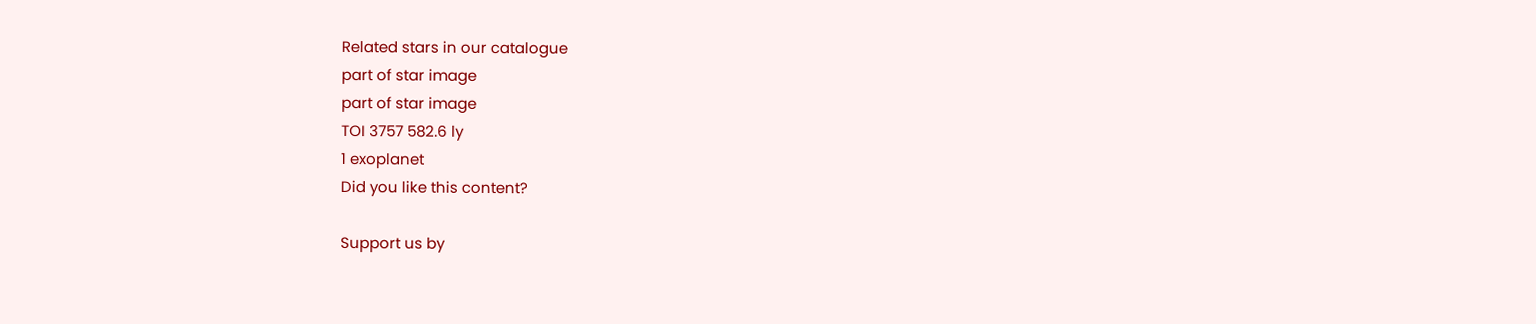Related stars in our catalogue
part of star image
part of star image
TOI 3757 582.6 ly
1 exoplanet
Did you like this content?

Support us by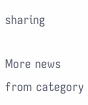sharing

More news from category